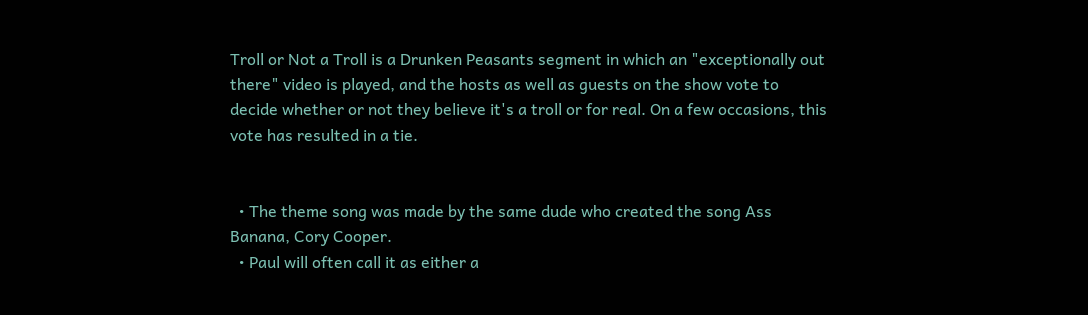Troll or Not a Troll is a Drunken Peasants segment in which an "exceptionally out there" video is played, and the hosts as well as guests on the show vote to decide whether or not they believe it's a troll or for real. On a few occasions, this vote has resulted in a tie.


  • The theme song was made by the same dude who created the song Ass Banana, Cory Cooper.
  • Paul will often call it as either a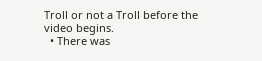Troll or not a Troll before the video begins.
  • There was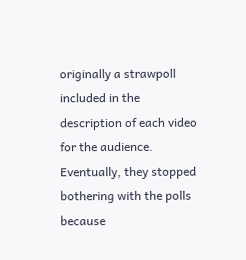originally a strawpoll included in the description of each video for the audience. Eventually, they stopped bothering with the polls because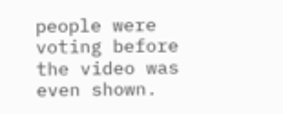people were voting before the video was even shown.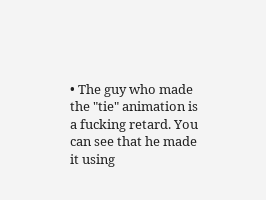• The guy who made the "tie" animation is a fucking retard. You can see that he made it using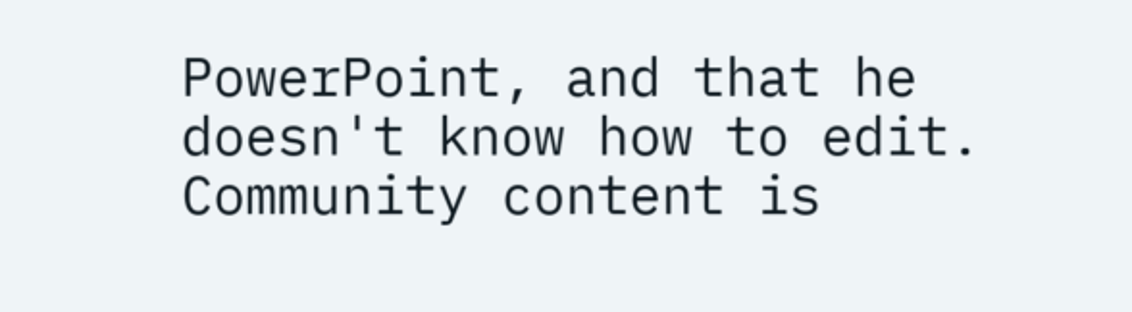PowerPoint, and that he doesn't know how to edit.
Community content is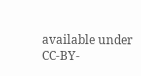available under CC-BY-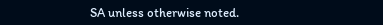SA unless otherwise noted.